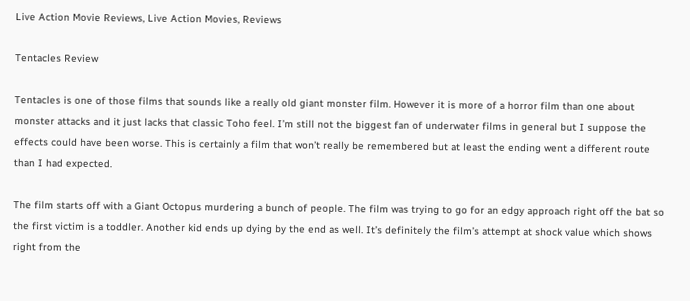Live Action Movie Reviews, Live Action Movies, Reviews

Tentacles Review

Tentacles is one of those films that sounds like a really old giant monster film. However it is more of a horror film than one about monster attacks and it just lacks that classic Toho feel. I’m still not the biggest fan of underwater films in general but I suppose the effects could have been worse. This is certainly a film that won’t really be remembered but at least the ending went a different route than I had expected.

The film starts off with a Giant Octopus murdering a bunch of people. The film was trying to go for an edgy approach right off the bat so the first victim is a toddler. Another kid ends up dying by the end as well. It’s definitely the film’s attempt at shock value which shows right from the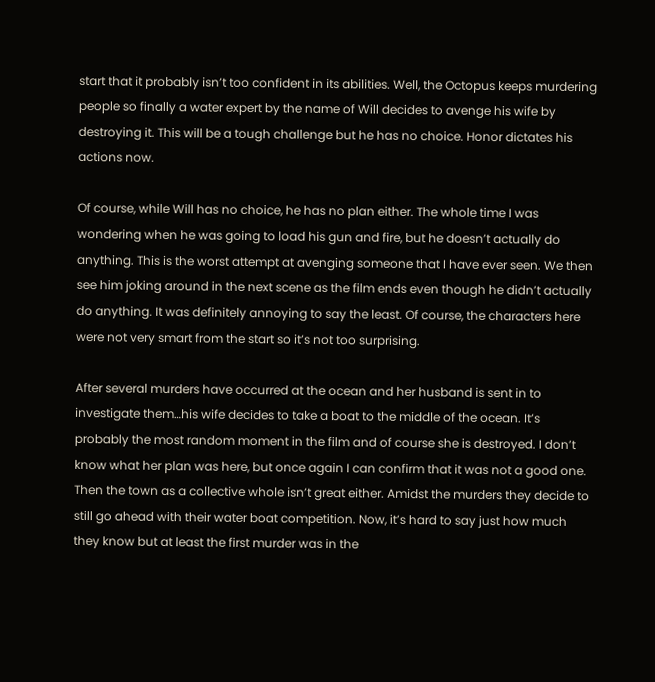start that it probably isn’t too confident in its abilities. Well, the Octopus keeps murdering people so finally a water expert by the name of Will decides to avenge his wife by destroying it. This will be a tough challenge but he has no choice. Honor dictates his actions now.

Of course, while Will has no choice, he has no plan either. The whole time I was wondering when he was going to load his gun and fire, but he doesn’t actually do anything. This is the worst attempt at avenging someone that I have ever seen. We then see him joking around in the next scene as the film ends even though he didn’t actually do anything. It was definitely annoying to say the least. Of course, the characters here were not very smart from the start so it’s not too surprising.

After several murders have occurred at the ocean and her husband is sent in to investigate them…his wife decides to take a boat to the middle of the ocean. It’s probably the most random moment in the film and of course she is destroyed. I don’t know what her plan was here, but once again I can confirm that it was not a good one. Then the town as a collective whole isn’t great either. Amidst the murders they decide to still go ahead with their water boat competition. Now, it’s hard to say just how much they know but at least the first murder was in the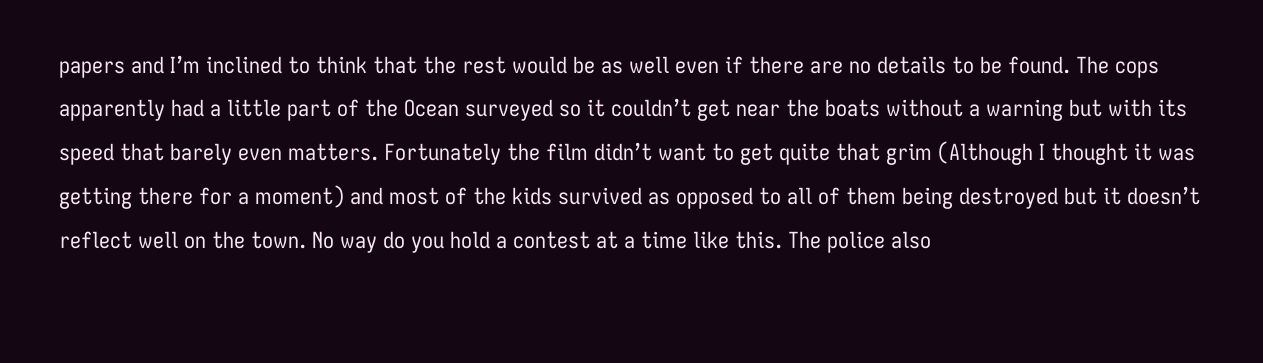papers and I’m inclined to think that the rest would be as well even if there are no details to be found. The cops apparently had a little part of the Ocean surveyed so it couldn’t get near the boats without a warning but with its speed that barely even matters. Fortunately the film didn’t want to get quite that grim (Although I thought it was getting there for a moment) and most of the kids survived as opposed to all of them being destroyed but it doesn’t reflect well on the town. No way do you hold a contest at a time like this. The police also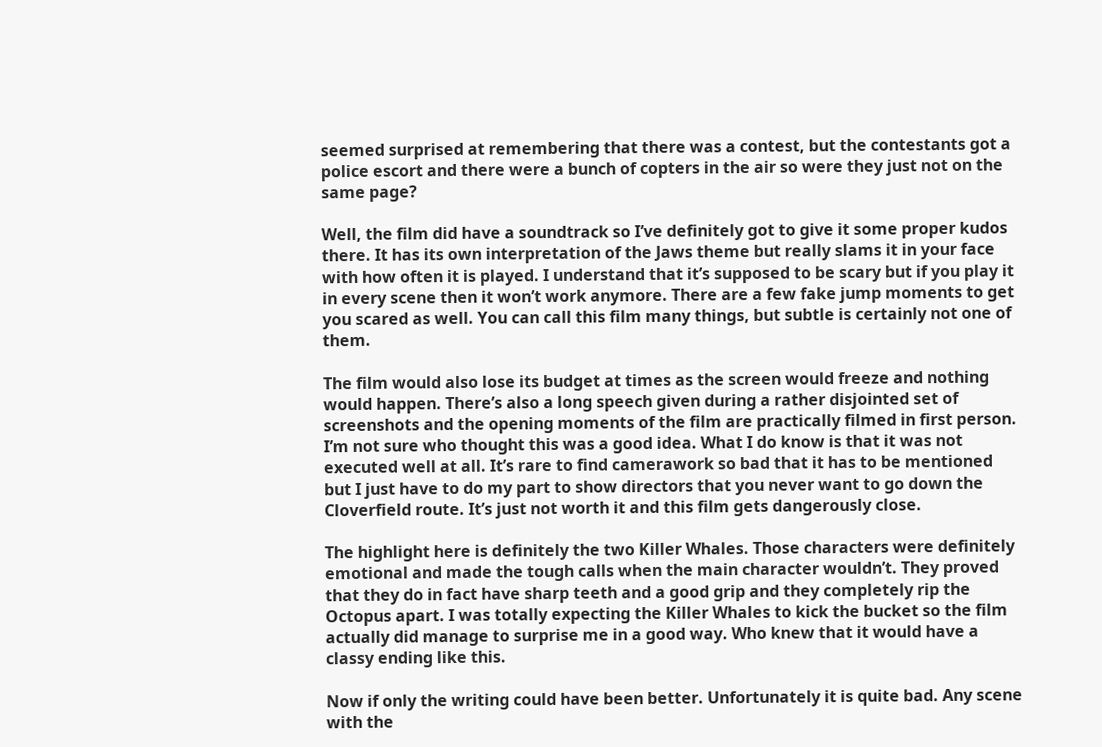seemed surprised at remembering that there was a contest, but the contestants got a police escort and there were a bunch of copters in the air so were they just not on the same page?

Well, the film did have a soundtrack so I’ve definitely got to give it some proper kudos there. It has its own interpretation of the Jaws theme but really slams it in your face with how often it is played. I understand that it’s supposed to be scary but if you play it in every scene then it won’t work anymore. There are a few fake jump moments to get you scared as well. You can call this film many things, but subtle is certainly not one of them.

The film would also lose its budget at times as the screen would freeze and nothing would happen. There’s also a long speech given during a rather disjointed set of screenshots and the opening moments of the film are practically filmed in first person. I’m not sure who thought this was a good idea. What I do know is that it was not executed well at all. It’s rare to find camerawork so bad that it has to be mentioned but I just have to do my part to show directors that you never want to go down the Cloverfield route. It’s just not worth it and this film gets dangerously close.

The highlight here is definitely the two Killer Whales. Those characters were definitely emotional and made the tough calls when the main character wouldn’t. They proved that they do in fact have sharp teeth and a good grip and they completely rip the Octopus apart. I was totally expecting the Killer Whales to kick the bucket so the film actually did manage to surprise me in a good way. Who knew that it would have a classy ending like this.

Now if only the writing could have been better. Unfortunately it is quite bad. Any scene with the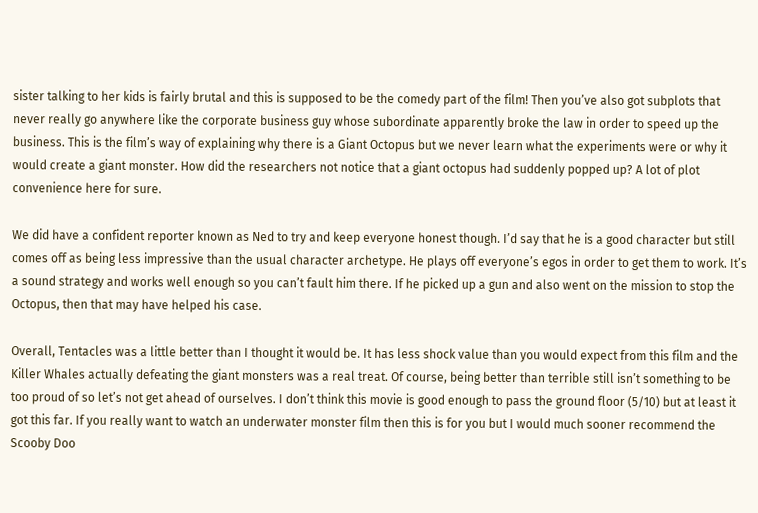sister talking to her kids is fairly brutal and this is supposed to be the comedy part of the film! Then you’ve also got subplots that never really go anywhere like the corporate business guy whose subordinate apparently broke the law in order to speed up the business. This is the film’s way of explaining why there is a Giant Octopus but we never learn what the experiments were or why it would create a giant monster. How did the researchers not notice that a giant octopus had suddenly popped up? A lot of plot convenience here for sure.

We did have a confident reporter known as Ned to try and keep everyone honest though. I’d say that he is a good character but still comes off as being less impressive than the usual character archetype. He plays off everyone’s egos in order to get them to work. It’s a sound strategy and works well enough so you can’t fault him there. If he picked up a gun and also went on the mission to stop the Octopus, then that may have helped his case.

Overall, Tentacles was a little better than I thought it would be. It has less shock value than you would expect from this film and the Killer Whales actually defeating the giant monsters was a real treat. Of course, being better than terrible still isn’t something to be too proud of so let’s not get ahead of ourselves. I don’t think this movie is good enough to pass the ground floor (5/10) but at least it got this far. If you really want to watch an underwater monster film then this is for you but I would much sooner recommend the Scooby Doo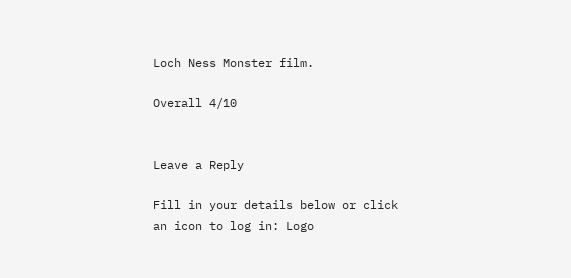Loch Ness Monster film.

Overall 4/10


Leave a Reply

Fill in your details below or click an icon to log in: Logo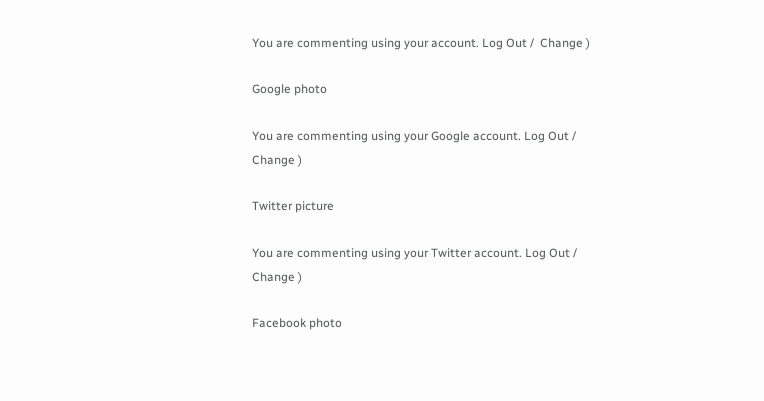You are commenting using your account. Log Out /  Change )

Google photo

You are commenting using your Google account. Log Out /  Change )

Twitter picture

You are commenting using your Twitter account. Log Out /  Change )

Facebook photo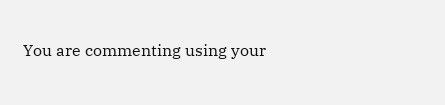You are commenting using your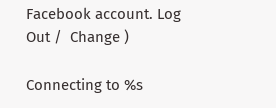Facebook account. Log Out /  Change )

Connecting to %s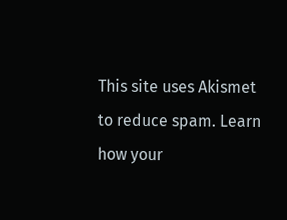This site uses Akismet to reduce spam. Learn how your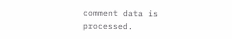comment data is processed.